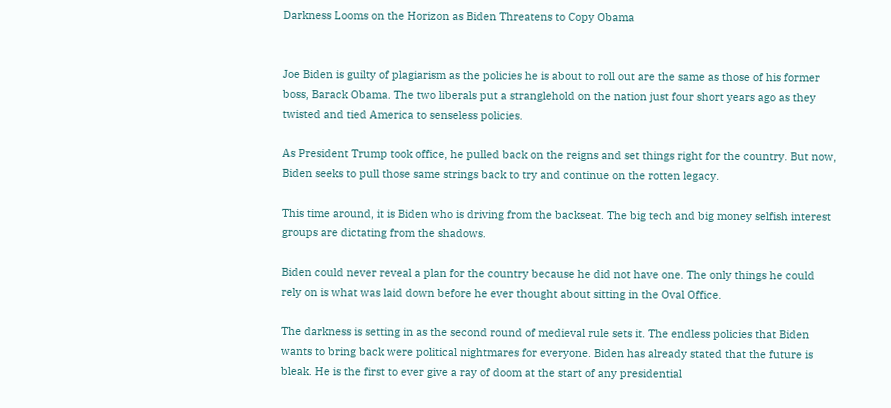Darkness Looms on the Horizon as Biden Threatens to Copy Obama


Joe Biden is guilty of plagiarism as the policies he is about to roll out are the same as those of his former boss, Barack Obama. The two liberals put a stranglehold on the nation just four short years ago as they twisted and tied America to senseless policies.

As President Trump took office, he pulled back on the reigns and set things right for the country. But now, Biden seeks to pull those same strings back to try and continue on the rotten legacy.

This time around, it is Biden who is driving from the backseat. The big tech and big money selfish interest groups are dictating from the shadows.

Biden could never reveal a plan for the country because he did not have one. The only things he could rely on is what was laid down before he ever thought about sitting in the Oval Office.

The darkness is setting in as the second round of medieval rule sets it. The endless policies that Biden wants to bring back were political nightmares for everyone. Biden has already stated that the future is bleak. He is the first to ever give a ray of doom at the start of any presidential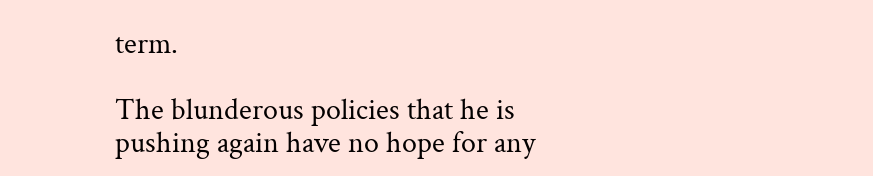term.

The blunderous policies that he is pushing again have no hope for any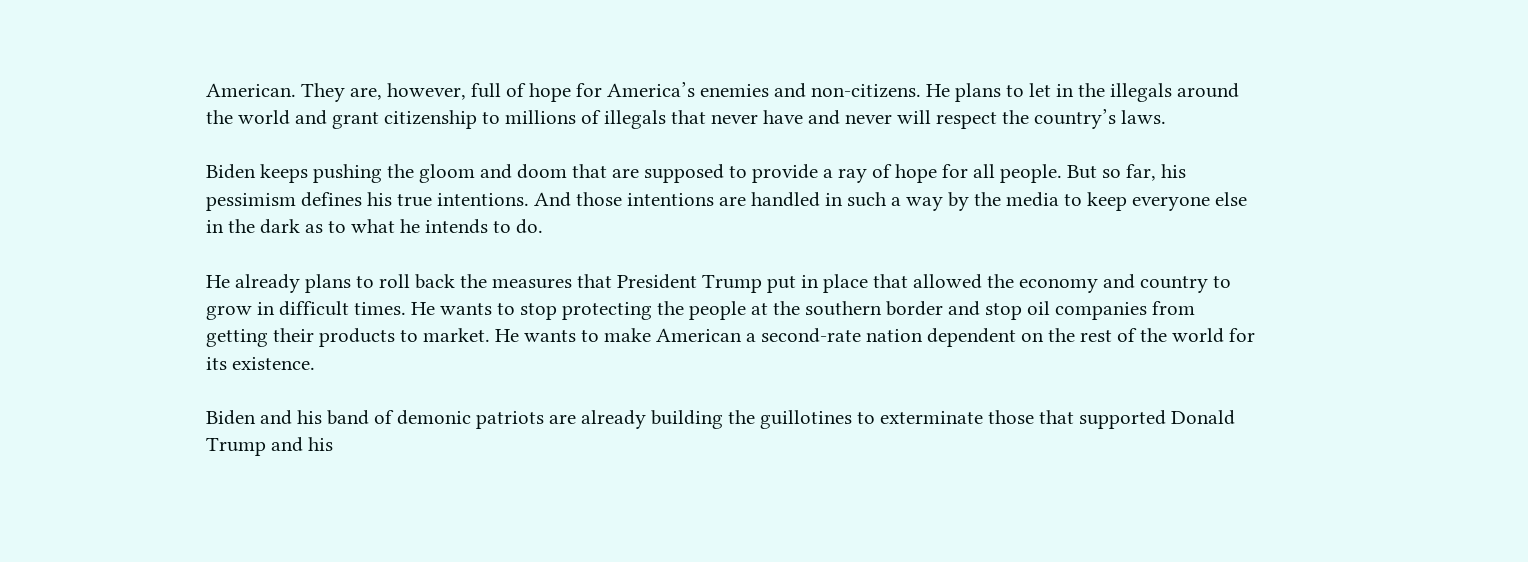American. They are, however, full of hope for America’s enemies and non-citizens. He plans to let in the illegals around the world and grant citizenship to millions of illegals that never have and never will respect the country’s laws.

Biden keeps pushing the gloom and doom that are supposed to provide a ray of hope for all people. But so far, his pessimism defines his true intentions. And those intentions are handled in such a way by the media to keep everyone else in the dark as to what he intends to do.

He already plans to roll back the measures that President Trump put in place that allowed the economy and country to grow in difficult times. He wants to stop protecting the people at the southern border and stop oil companies from getting their products to market. He wants to make American a second-rate nation dependent on the rest of the world for its existence.

Biden and his band of demonic patriots are already building the guillotines to exterminate those that supported Donald Trump and his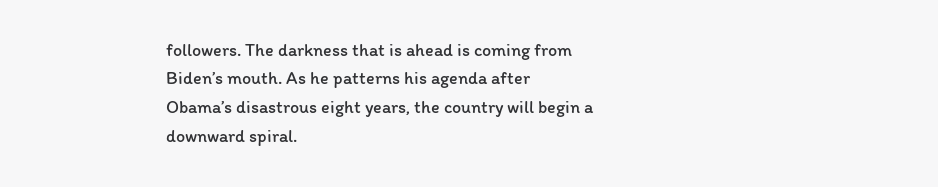followers. The darkness that is ahead is coming from Biden’s mouth. As he patterns his agenda after Obama’s disastrous eight years, the country will begin a downward spiral.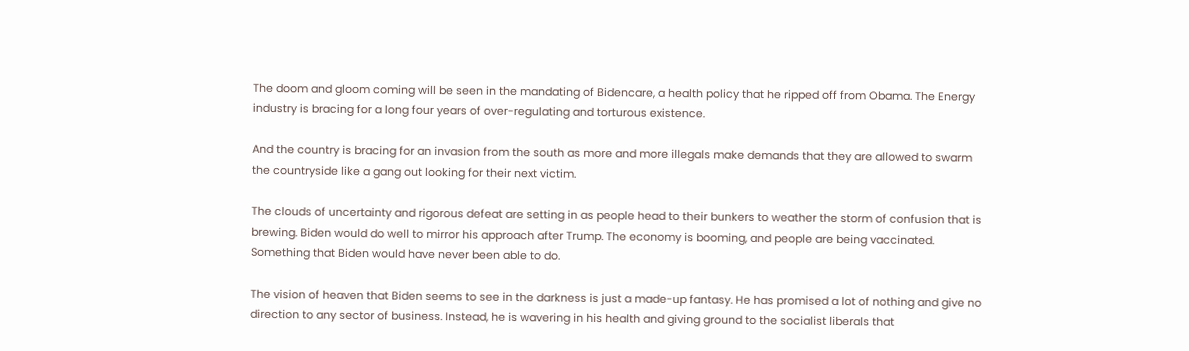The doom and gloom coming will be seen in the mandating of Bidencare, a health policy that he ripped off from Obama. The Energy industry is bracing for a long four years of over-regulating and torturous existence.

And the country is bracing for an invasion from the south as more and more illegals make demands that they are allowed to swarm the countryside like a gang out looking for their next victim.

The clouds of uncertainty and rigorous defeat are setting in as people head to their bunkers to weather the storm of confusion that is brewing. Biden would do well to mirror his approach after Trump. The economy is booming, and people are being vaccinated. Something that Biden would have never been able to do.

The vision of heaven that Biden seems to see in the darkness is just a made-up fantasy. He has promised a lot of nothing and give no direction to any sector of business. Instead, he is wavering in his health and giving ground to the socialist liberals that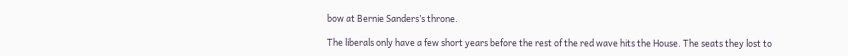bow at Bernie Sanders’s throne.

The liberals only have a few short years before the rest of the red wave hits the House. The seats they lost to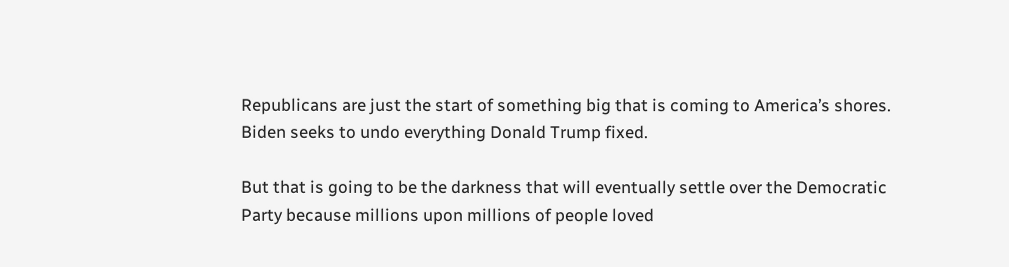Republicans are just the start of something big that is coming to America’s shores. Biden seeks to undo everything Donald Trump fixed.

But that is going to be the darkness that will eventually settle over the Democratic Party because millions upon millions of people loved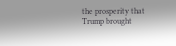the prosperity that Trump brought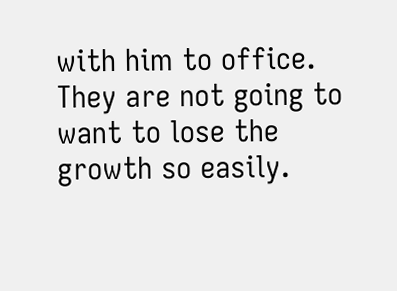with him to office. They are not going to want to lose the growth so easily.